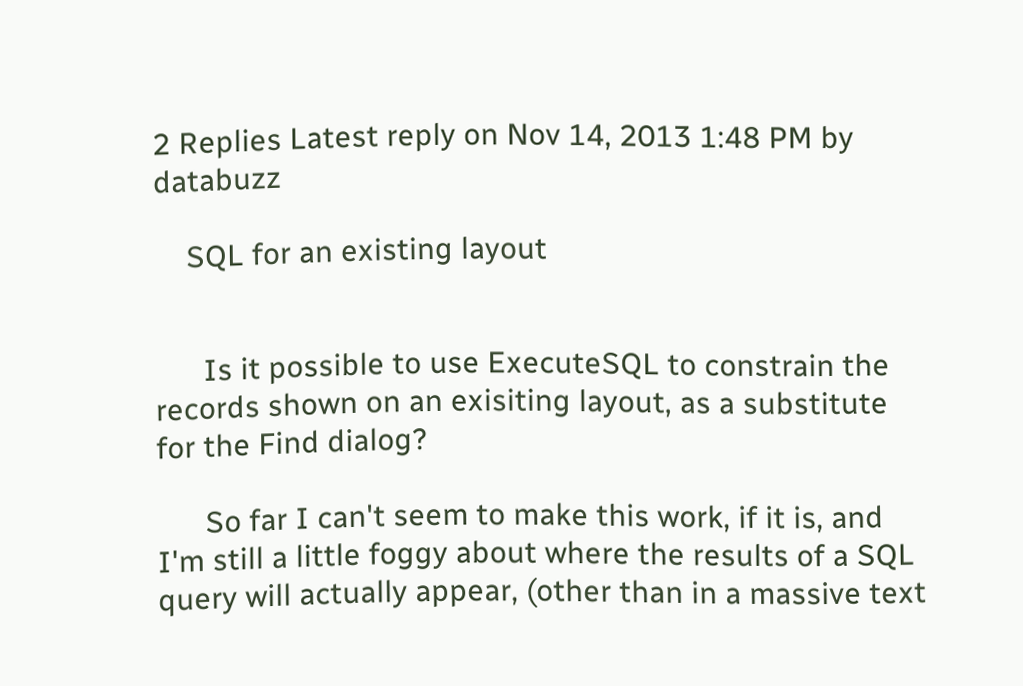2 Replies Latest reply on Nov 14, 2013 1:48 PM by databuzz

    SQL for an existing layout


      Is it possible to use ExecuteSQL to constrain the records shown on an exisiting layout, as a substitute for the Find dialog?

      So far I can't seem to make this work, if it is, and I'm still a little foggy about where the results of a SQL query will actually appear, (other than in a massive text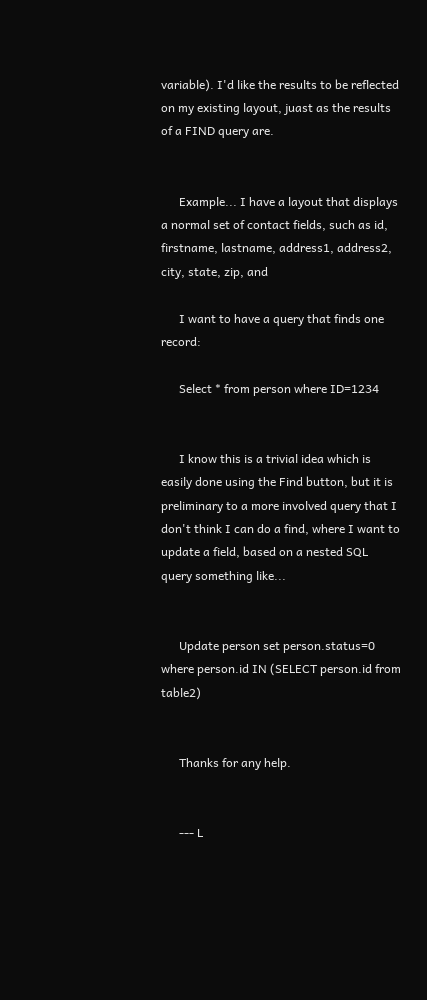variable). I'd like the results to be reflected on my existing layout, juast as the results of a FIND query are.


      Example... I have a layout that displays a normal set of contact fields, such as id, firstname, lastname, address1, address2, city, state, zip, and

      I want to have a query that finds one record:

      Select * from person where ID=1234


      I know this is a trivial idea which is easily done using the Find button, but it is preliminary to a more involved query that I don't think I can do a find, where I want to update a field, based on a nested SQL query something like...


      Update person set person.status=0 where person.id IN (SELECT person.id from table2)


      Thanks for any help.


      --- L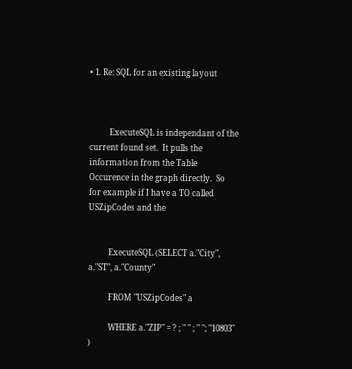• 1. Re: SQL for an existing layout



          ExecuteSQL is independant of the current found set.  It pulls the information from the Table Occurence in the graph directly.  So for example if I have a TO called USZipCodes and the


          ExecuteSQL (SELECT a."City", a."ST", a."County"

          FROM "USZipCodes" a

          WHERE a."ZIP" = ? ; " " ; " "; "10803" )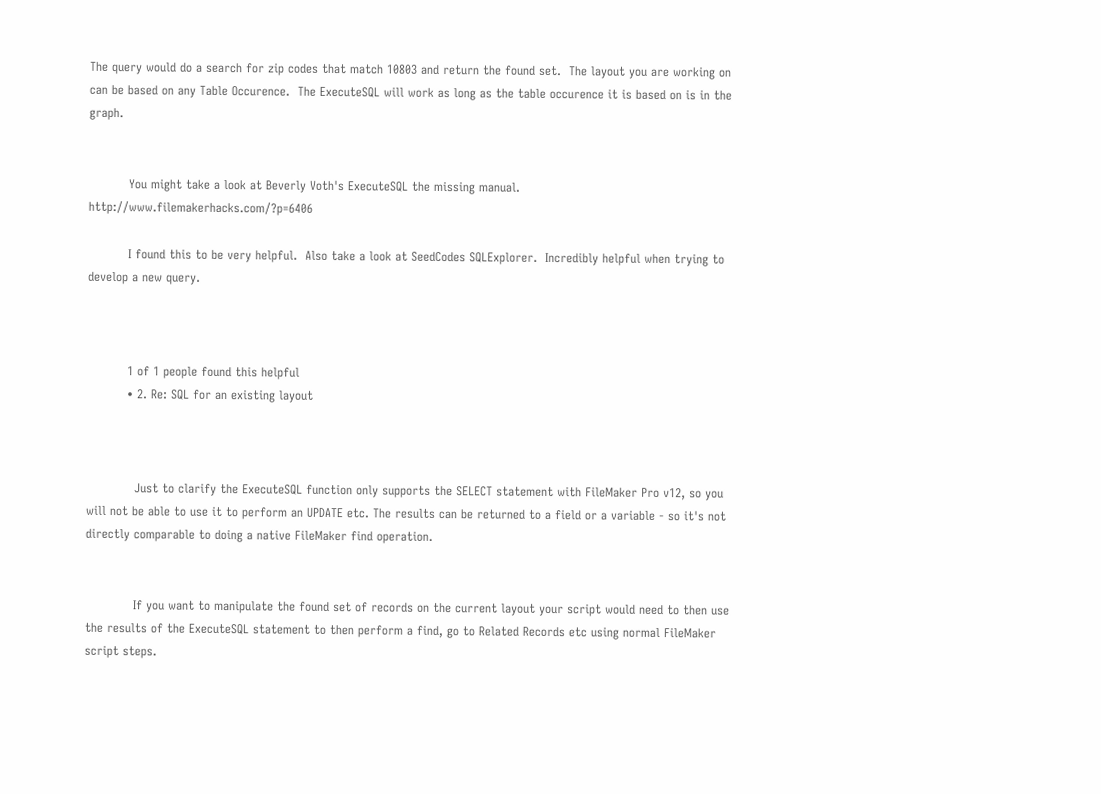The query would do a search for zip codes that match 10803 and return the found set.  The layout you are working on can be based on any Table Occurence.  The ExecuteSQL will work as long as the table occurence it is based on is in the graph.


          You might take a look at Beverly Voth's ExecuteSQL the missing manual.  http://www.filemakerhacks.com/?p=6406

          I found this to be very helpful.  Also take a look at SeedCodes SQLExplorer.  Incredibly helpful when trying to develop a new query.



          1 of 1 people found this helpful
          • 2. Re: SQL for an existing layout



            Just to clarify the ExecuteSQL function only supports the SELECT statement with FileMaker Pro v12, so you will not be able to use it to perform an UPDATE etc. The results can be returned to a field or a variable - so it's not directly comparable to doing a native FileMaker find operation.


            If you want to manipulate the found set of records on the current layout your script would need to then use the results of the ExecuteSQL statement to then perform a find, go to Related Records etc using normal FileMaker script steps.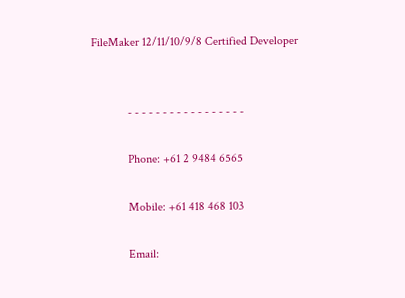FileMaker 12/11/10/9/8 Certified Developer


            - - - - - - - - - - - - - - - - -

            Phone: +61 2 9484 6565

            Mobile: +61 418 468 103

            Email: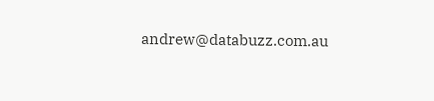andrew@databuzz.com.au